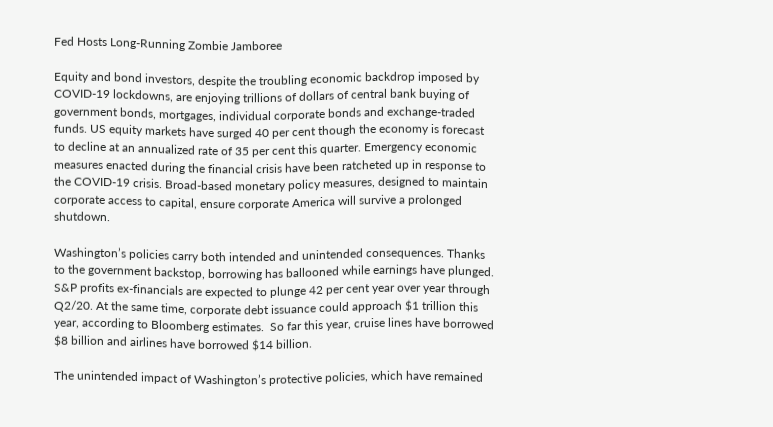Fed Hosts Long-Running Zombie Jamboree

Equity and bond investors, despite the troubling economic backdrop imposed by COVID-19 lockdowns, are enjoying trillions of dollars of central bank buying of government bonds, mortgages, individual corporate bonds and exchange-traded funds. US equity markets have surged 40 per cent though the economy is forecast to decline at an annualized rate of 35 per cent this quarter. Emergency economic measures enacted during the financial crisis have been ratcheted up in response to the COVID-19 crisis. Broad-based monetary policy measures, designed to maintain corporate access to capital, ensure corporate America will survive a prolonged shutdown.

Washington’s policies carry both intended and unintended consequences. Thanks to the government backstop, borrowing has ballooned while earnings have plunged. S&P profits ex-financials are expected to plunge 42 per cent year over year through Q2/20. At the same time, corporate debt issuance could approach $1 trillion this year, according to Bloomberg estimates.  So far this year, cruise lines have borrowed $8 billion and airlines have borrowed $14 billion.

The unintended impact of Washington’s protective policies, which have remained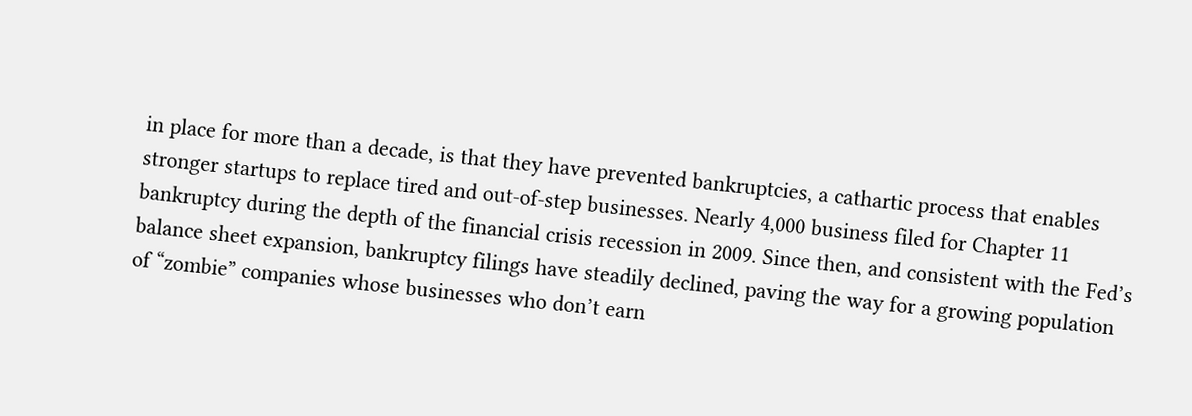in place for more than a decade, is that they have prevented bankruptcies, a cathartic process that enables stronger startups to replace tired and out-of-step businesses. Nearly 4,000 business filed for Chapter 11 bankruptcy during the depth of the financial crisis recession in 2009. Since then, and consistent with the Fed’s balance sheet expansion, bankruptcy filings have steadily declined, paving the way for a growing population of “zombie” companies whose businesses who don’t earn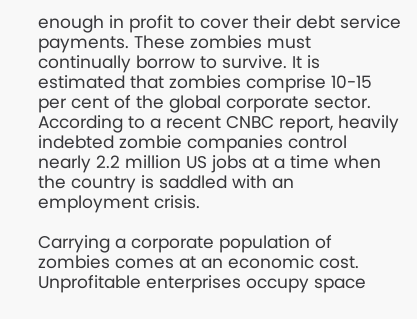enough in profit to cover their debt service payments. These zombies must continually borrow to survive. It is estimated that zombies comprise 10-15 per cent of the global corporate sector. According to a recent CNBC report, heavily indebted zombie companies control nearly 2.2 million US jobs at a time when the country is saddled with an employment crisis.

Carrying a corporate population of zombies comes at an economic cost. Unprofitable enterprises occupy space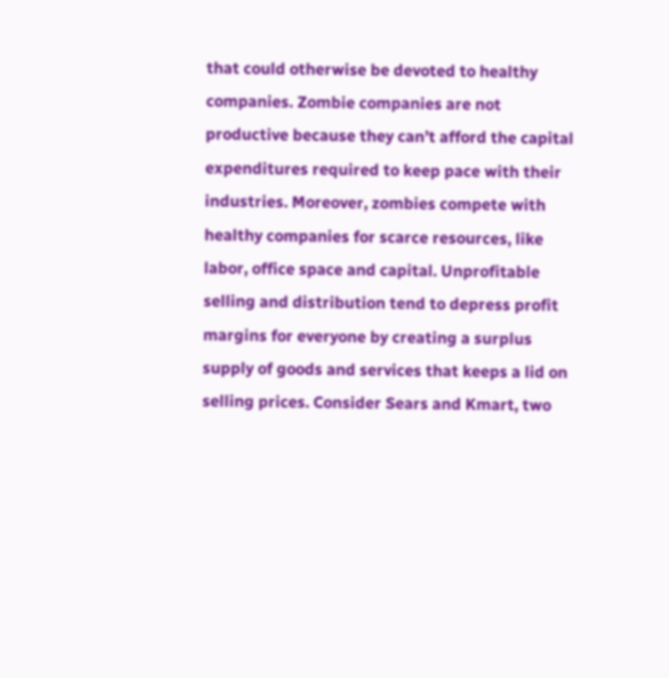that could otherwise be devoted to healthy companies. Zombie companies are not productive because they can’t afford the capital expenditures required to keep pace with their industries. Moreover, zombies compete with healthy companies for scarce resources, like labor, office space and capital. Unprofitable selling and distribution tend to depress profit margins for everyone by creating a surplus supply of goods and services that keeps a lid on selling prices. Consider Sears and Kmart, two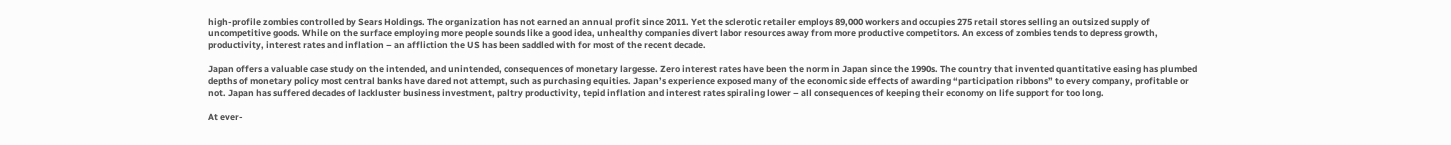high-profile zombies controlled by Sears Holdings. The organization has not earned an annual profit since 2011. Yet the sclerotic retailer employs 89,000 workers and occupies 275 retail stores selling an outsized supply of uncompetitive goods. While on the surface employing more people sounds like a good idea, unhealthy companies divert labor resources away from more productive competitors. An excess of zombies tends to depress growth, productivity, interest rates and inflation – an affliction the US has been saddled with for most of the recent decade.

Japan offers a valuable case study on the intended, and unintended, consequences of monetary largesse. Zero interest rates have been the norm in Japan since the 1990s. The country that invented quantitative easing has plumbed depths of monetary policy most central banks have dared not attempt, such as purchasing equities. Japan’s experience exposed many of the economic side effects of awarding “participation ribbons” to every company, profitable or not. Japan has suffered decades of lackluster business investment, paltry productivity, tepid inflation and interest rates spiraling lower – all consequences of keeping their economy on life support for too long.

At ever-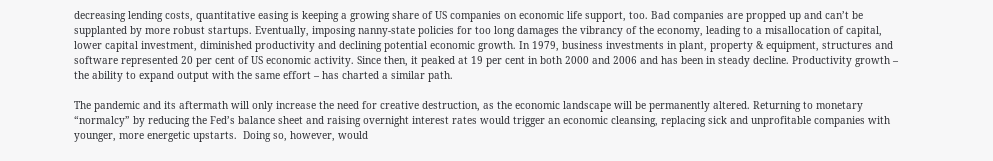decreasing lending costs, quantitative easing is keeping a growing share of US companies on economic life support, too. Bad companies are propped up and can’t be supplanted by more robust startups. Eventually, imposing nanny-state policies for too long damages the vibrancy of the economy, leading to a misallocation of capital, lower capital investment, diminished productivity and declining potential economic growth. In 1979, business investments in plant, property & equipment, structures and software represented 20 per cent of US economic activity. Since then, it peaked at 19 per cent in both 2000 and 2006 and has been in steady decline. Productivity growth – the ability to expand output with the same effort – has charted a similar path.

The pandemic and its aftermath will only increase the need for creative destruction, as the economic landscape will be permanently altered. Returning to monetary “normalcy” by reducing the Fed’s balance sheet and raising overnight interest rates would trigger an economic cleansing, replacing sick and unprofitable companies with younger, more energetic upstarts.  Doing so, however, would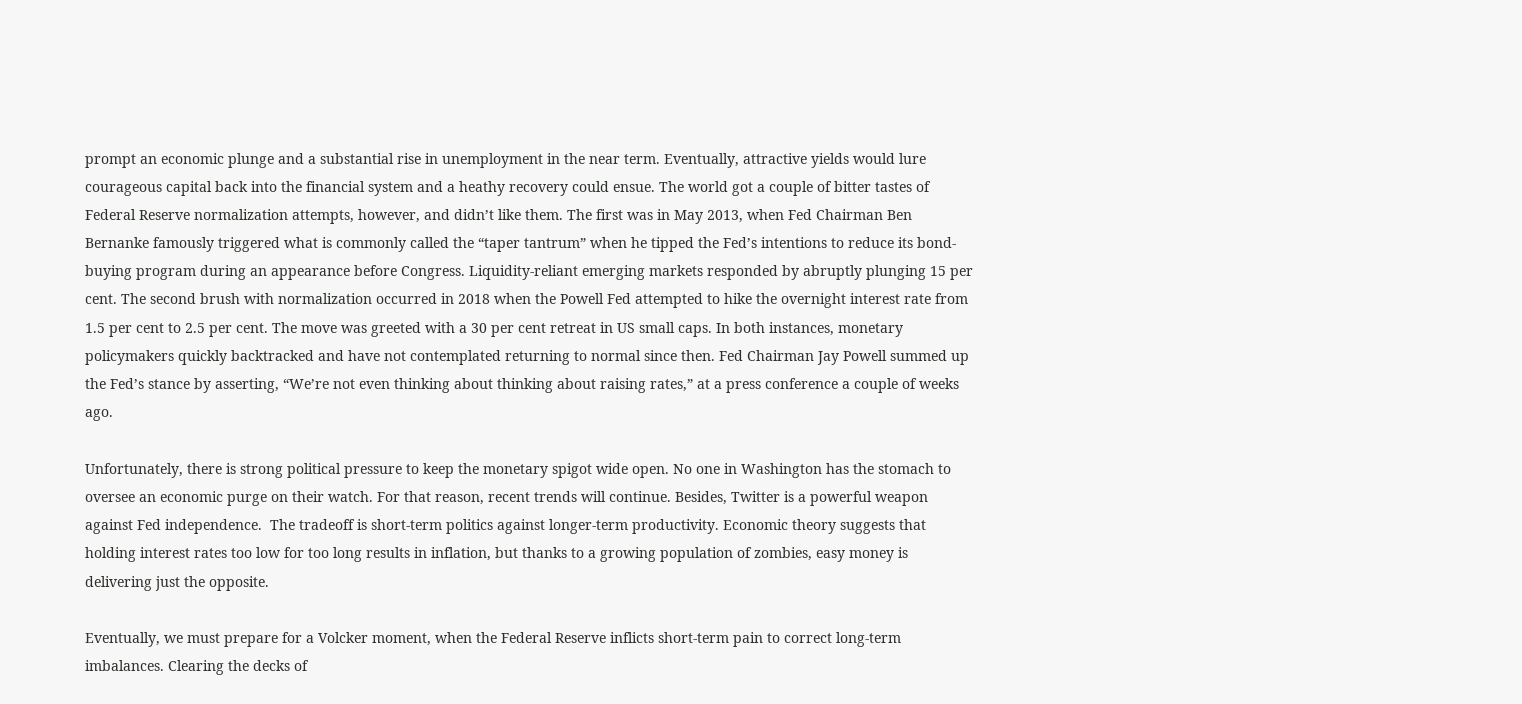prompt an economic plunge and a substantial rise in unemployment in the near term. Eventually, attractive yields would lure courageous capital back into the financial system and a heathy recovery could ensue. The world got a couple of bitter tastes of Federal Reserve normalization attempts, however, and didn’t like them. The first was in May 2013, when Fed Chairman Ben Bernanke famously triggered what is commonly called the “taper tantrum” when he tipped the Fed’s intentions to reduce its bond-buying program during an appearance before Congress. Liquidity-reliant emerging markets responded by abruptly plunging 15 per cent. The second brush with normalization occurred in 2018 when the Powell Fed attempted to hike the overnight interest rate from 1.5 per cent to 2.5 per cent. The move was greeted with a 30 per cent retreat in US small caps. In both instances, monetary policymakers quickly backtracked and have not contemplated returning to normal since then. Fed Chairman Jay Powell summed up the Fed’s stance by asserting, “We’re not even thinking about thinking about raising rates,” at a press conference a couple of weeks ago.

Unfortunately, there is strong political pressure to keep the monetary spigot wide open. No one in Washington has the stomach to oversee an economic purge on their watch. For that reason, recent trends will continue. Besides, Twitter is a powerful weapon against Fed independence.  The tradeoff is short-term politics against longer-term productivity. Economic theory suggests that holding interest rates too low for too long results in inflation, but thanks to a growing population of zombies, easy money is delivering just the opposite.

Eventually, we must prepare for a Volcker moment, when the Federal Reserve inflicts short-term pain to correct long-term imbalances. Clearing the decks of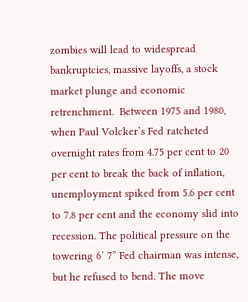zombies will lead to widespread bankruptcies, massive layoffs, a stock market plunge and economic retrenchment.  Between 1975 and 1980, when Paul Volcker’s Fed ratcheted overnight rates from 4.75 per cent to 20 per cent to break the back of inflation, unemployment spiked from 5.6 per cent to 7.8 per cent and the economy slid into recession. The political pressure on the towering 6’ 7” Fed chairman was intense, but he refused to bend. The move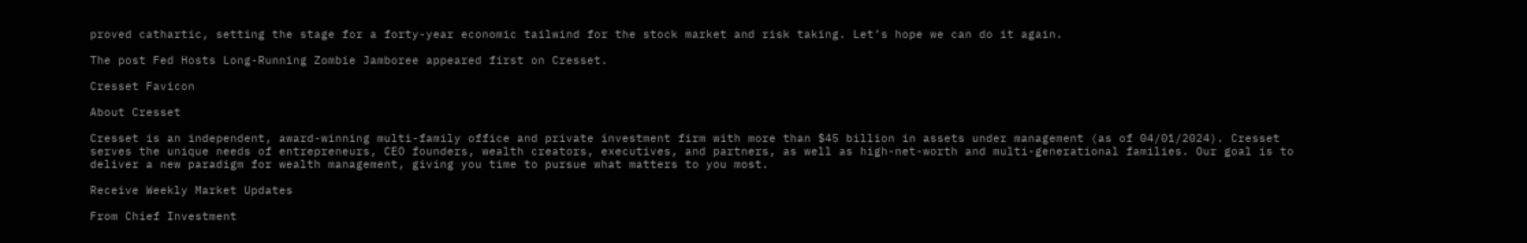proved cathartic, setting the stage for a forty-year economic tailwind for the stock market and risk taking. Let’s hope we can do it again.

The post Fed Hosts Long-Running Zombie Jamboree appeared first on Cresset.

Cresset Favicon

About Cresset

Cresset is an independent, award-winning multi-family office and private investment firm with more than $45 billion in assets under management (as of 04/01/2024). Cresset serves the unique needs of entrepreneurs, CEO founders, wealth creators, executives, and partners, as well as high-net-worth and multi-generational families. Our goal is to deliver a new paradigm for wealth management, giving you time to pursue what matters to you most.

Receive Weekly Market Updates

From Chief Investment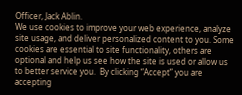Officer, Jack Ablin.
We use cookies to improve your web experience, analyze site usage, and deliver personalized content to you. Some cookies are essential to site functionality, others are optional and help us see how the site is used or allow us to better service you.  By clicking “Accept” you are accepting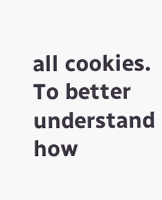all cookies. To better understand how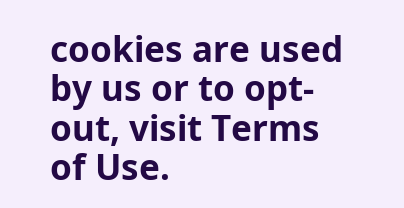cookies are used by us or to opt-out, visit Terms of Use.